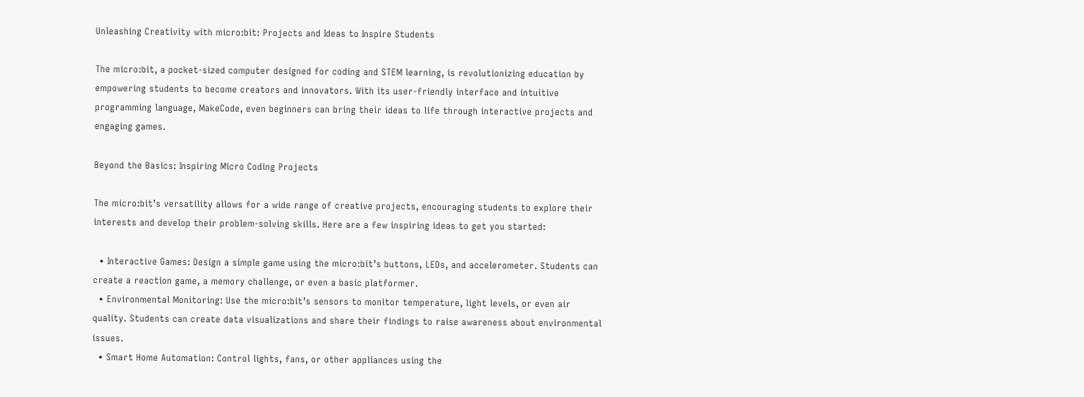Unleashing Creativity with micro:bit: Projects and Ideas to Inspire Students

The micro:bit, a pocket-sized computer designed for coding and STEM learning, is revolutionizing education by empowering students to become creators and innovators. With its user-friendly interface and intuitive programming language, MakeCode, even beginners can bring their ideas to life through interactive projects and engaging games.

Beyond the Basics: Inspiring Micro Coding Projects

The micro:bit’s versatility allows for a wide range of creative projects, encouraging students to explore their interests and develop their problem-solving skills. Here are a few inspiring ideas to get you started:

  • Interactive Games: Design a simple game using the micro:bit’s buttons, LEDs, and accelerometer. Students can create a reaction game, a memory challenge, or even a basic platformer.
  • Environmental Monitoring: Use the micro:bit’s sensors to monitor temperature, light levels, or even air quality. Students can create data visualizations and share their findings to raise awareness about environmental issues.
  • Smart Home Automation: Control lights, fans, or other appliances using the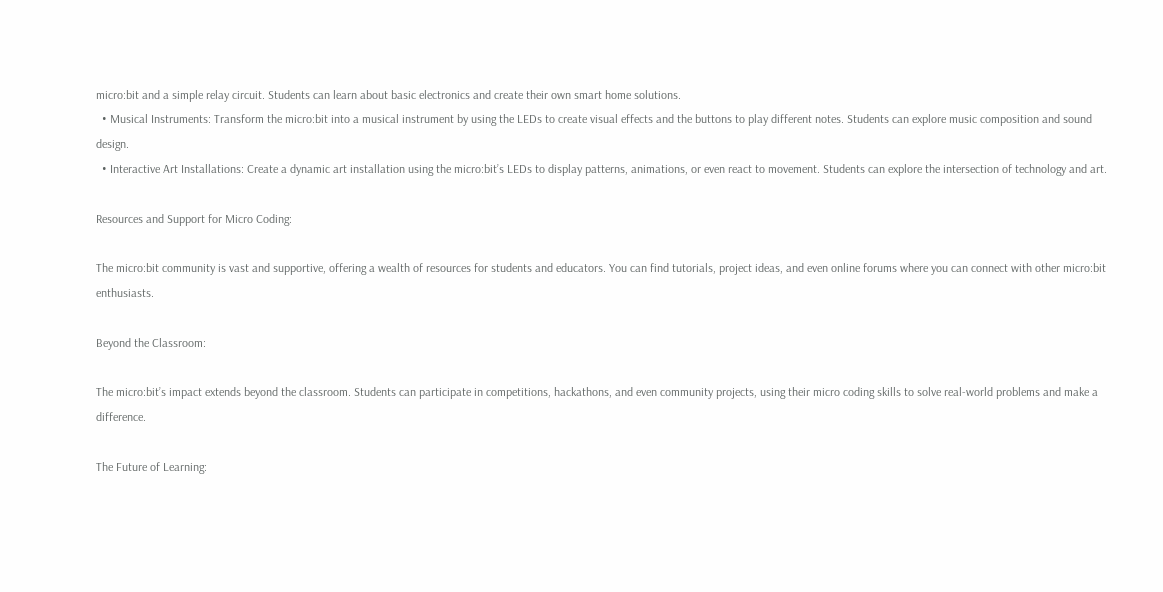micro:bit and a simple relay circuit. Students can learn about basic electronics and create their own smart home solutions.
  • Musical Instruments: Transform the micro:bit into a musical instrument by using the LEDs to create visual effects and the buttons to play different notes. Students can explore music composition and sound design.
  • Interactive Art Installations: Create a dynamic art installation using the micro:bit’s LEDs to display patterns, animations, or even react to movement. Students can explore the intersection of technology and art.

Resources and Support for Micro Coding:

The micro:bit community is vast and supportive, offering a wealth of resources for students and educators. You can find tutorials, project ideas, and even online forums where you can connect with other micro:bit enthusiasts.

Beyond the Classroom:

The micro:bit’s impact extends beyond the classroom. Students can participate in competitions, hackathons, and even community projects, using their micro coding skills to solve real-world problems and make a difference.

The Future of Learning: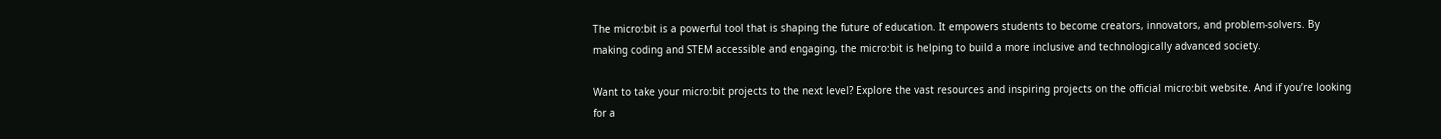The micro:bit is a powerful tool that is shaping the future of education. It empowers students to become creators, innovators, and problem-solvers. By making coding and STEM accessible and engaging, the micro:bit is helping to build a more inclusive and technologically advanced society.

Want to take your micro:bit projects to the next level? Explore the vast resources and inspiring projects on the official micro:bit website. And if you’re looking for a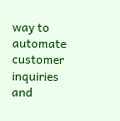way to automate customer inquiries and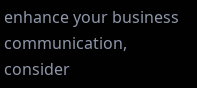enhance your business communication, consider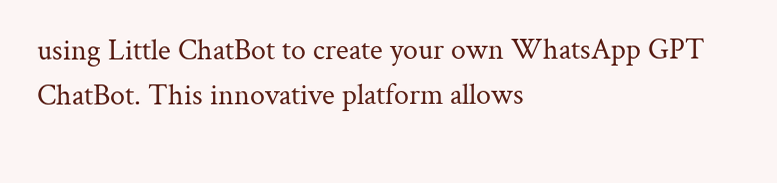using Little ChatBot to create your own WhatsApp GPT ChatBot. This innovative platform allows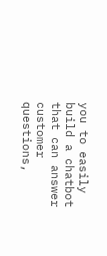you to easily build a chatbot that can answer customer questions,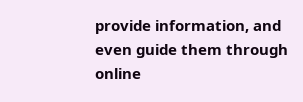provide information, and even guide them through online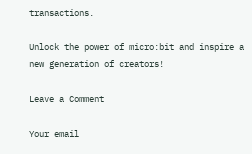transactions.

Unlock the power of micro:bit and inspire a new generation of creators!

Leave a Comment

Your email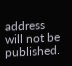address will not be published.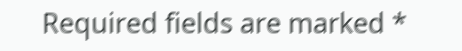Required fields are marked *